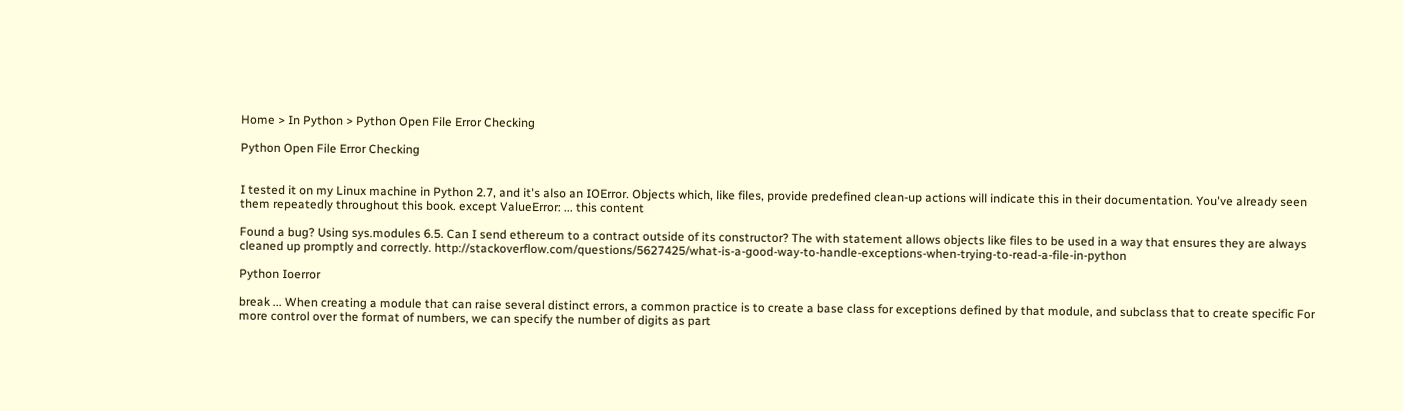Home > In Python > Python Open File Error Checking

Python Open File Error Checking


I tested it on my Linux machine in Python 2.7, and it's also an IOError. Objects which, like files, provide predefined clean-up actions will indicate this in their documentation. You've already seen them repeatedly throughout this book. except ValueError: ... this content

Found a bug? Using sys.modules 6.5. Can I send ethereum to a contract outside of its constructor? The with statement allows objects like files to be used in a way that ensures they are always cleaned up promptly and correctly. http://stackoverflow.com/questions/5627425/what-is-a-good-way-to-handle-exceptions-when-trying-to-read-a-file-in-python

Python Ioerror

break ... When creating a module that can raise several distinct errors, a common practice is to create a base class for exceptions defined by that module, and subclass that to create specific For more control over the format of numbers, we can specify the number of digits as part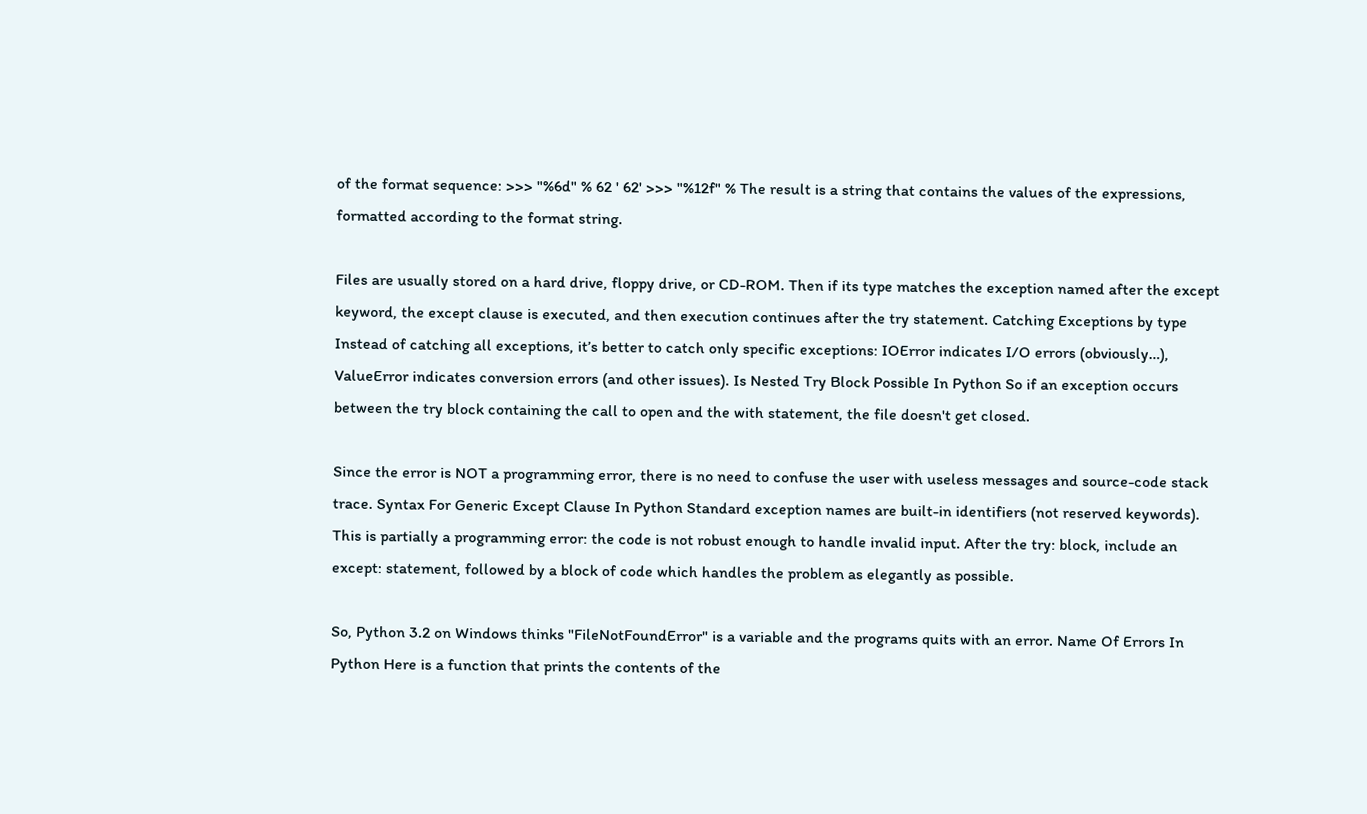of the format sequence: >>> "%6d" % 62 ' 62' >>> "%12f" % The result is a string that contains the values of the expressions, formatted according to the format string.

Files are usually stored on a hard drive, floppy drive, or CD-ROM. Then if its type matches the exception named after the except keyword, the except clause is executed, and then execution continues after the try statement. Catching Exceptions by type Instead of catching all exceptions, it’s better to catch only specific exceptions: IOError indicates I/O errors (obviously…), ValueError indicates conversion errors (and other issues). Is Nested Try Block Possible In Python So if an exception occurs between the try block containing the call to open and the with statement, the file doesn't get closed.

Since the error is NOT a programming error, there is no need to confuse the user with useless messages and source-code stack trace. Syntax For Generic Except Clause In Python Standard exception names are built-in identifiers (not reserved keywords). This is partially a programming error: the code is not robust enough to handle invalid input. After the try: block, include an except: statement, followed by a block of code which handles the problem as elegantly as possible.

So, Python 3.2 on Windows thinks "FileNotFoundError" is a variable and the programs quits with an error. Name Of Errors In Python Here is a function that prints the contents of the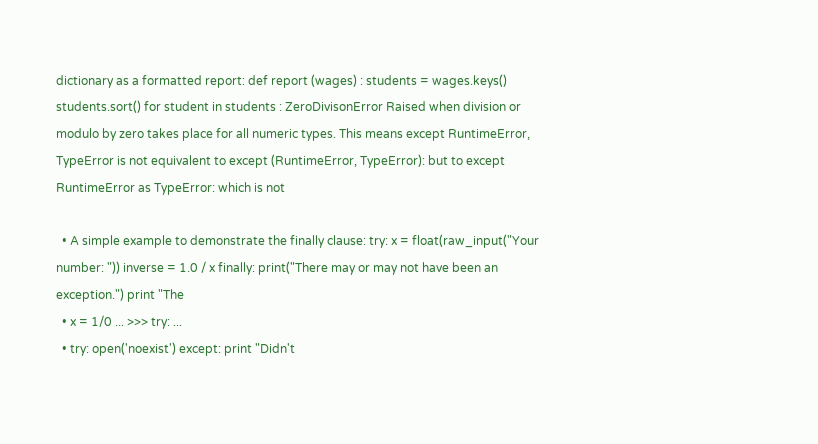dictionary as a formatted report: def report (wages) : students = wages.keys() students.sort() for student in students : ZeroDivisonError Raised when division or modulo by zero takes place for all numeric types. This means except RuntimeError, TypeError is not equivalent to except (RuntimeError, TypeError): but to except RuntimeError as TypeError: which is not

  • A simple example to demonstrate the finally clause: try: x = float(raw_input("Your number: ")) inverse = 1.0 / x finally: print("There may or may not have been an exception.") print "The
  • x = 1/0 ... >>> try: ...
  • try: open('noexist') except: print "Didn't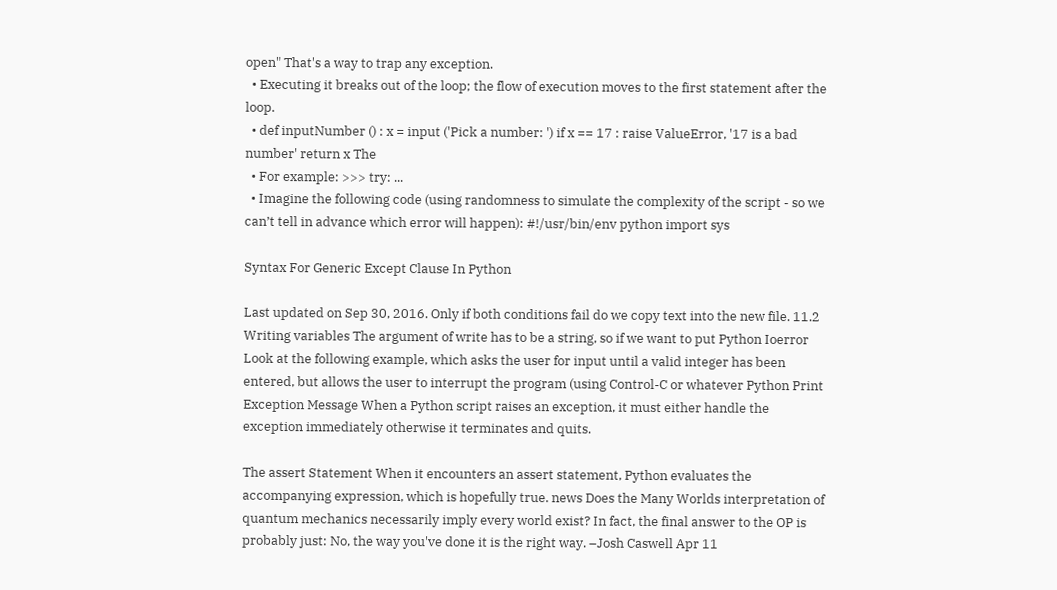open" That's a way to trap any exception.
  • Executing it breaks out of the loop; the flow of execution moves to the first statement after the loop.
  • def inputNumber () : x = input ('Pick a number: ') if x == 17 : raise ValueError, '17 is a bad number' return x The
  • For example: >>> try: ...
  • Imagine the following code (using randomness to simulate the complexity of the script - so we can’t tell in advance which error will happen): #!/usr/bin/env python import sys

Syntax For Generic Except Clause In Python

Last updated on Sep 30, 2016. Only if both conditions fail do we copy text into the new file. 11.2 Writing variables The argument of write has to be a string, so if we want to put Python Ioerror Look at the following example, which asks the user for input until a valid integer has been entered, but allows the user to interrupt the program (using Control-C or whatever Python Print Exception Message When a Python script raises an exception, it must either handle the exception immediately otherwise it terminates and quits.

The assert Statement When it encounters an assert statement, Python evaluates the accompanying expression, which is hopefully true. news Does the Many Worlds interpretation of quantum mechanics necessarily imply every world exist? In fact, the final answer to the OP is probably just: No, the way you've done it is the right way. –Josh Caswell Apr 11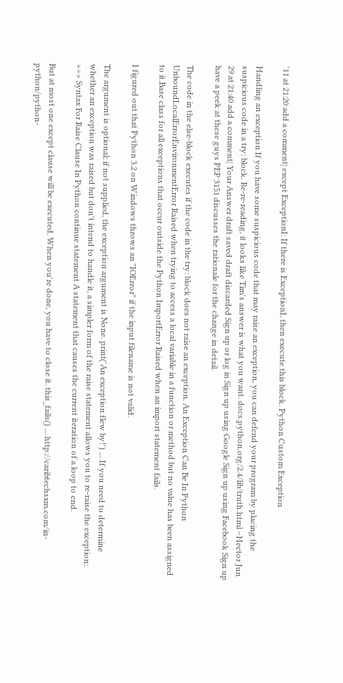'11 at 21:20 add a comment| except ExceptionI: If there is ExceptionI, then execute this block. Python Custom Exception

Handling an exception If you have some suspicious code that may raise an exception, you can defend your program by placing the suspicious code in a try: block. Re-re-reading, it looks like Tim's answer is what you want. docs.python.org/2.4/lib/truth.html –Hector Jun 29 at 21:40 add a comment| Your Answer draft saved draft discarded Sign up or log in Sign up using Google Sign up using Facebook Sign up have a peek at these guys PEP 3151 discusses the rationale for the change in detail.

The code in the else-block executes if the code in the try: block does not raise an exception. An Exception Can Be In Python UnboundLocalErrorEnvironmentError Raised when trying to access a local variable in a function or method but no value has been assigned to it.Base class for all exceptions that occur outside the Python ImportError Raised when an import statement fails.

I figured out that Python 3.2 on Windows throws an "IOError" if the input filename is not valid.

The argument is optional; if not supplied, the exception argument is None. print('An exception flew by!') ... If you need to determine whether an exception was raised but don't intend to handle it, a simpler form of the raise statement allows you to re-raise the exception: >>> Syntax For Raise Clause In Python continue statement A statement that causes the current iteration of a loop to end.

But at most one except clause will be executed. When you're done, you have to close it. this_fails() ... http://caribtechsxm.com/in-python/python-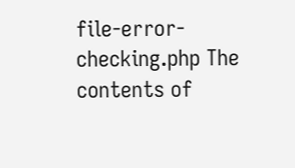file-error-checking.php The contents of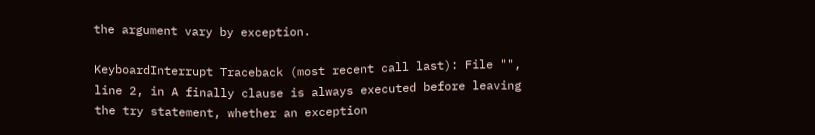the argument vary by exception.

KeyboardInterrupt Traceback (most recent call last): File "", line 2, in A finally clause is always executed before leaving the try statement, whether an exception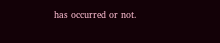has occurred or not.